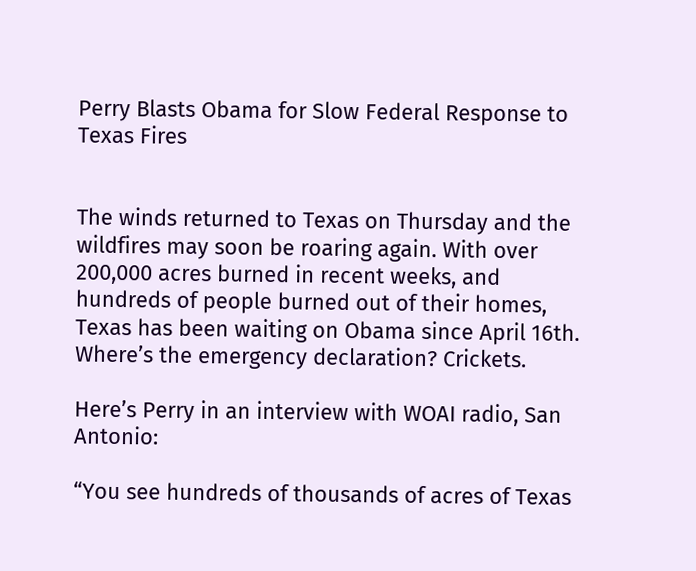Perry Blasts Obama for Slow Federal Response to Texas Fires


The winds returned to Texas on Thursday and the wildfires may soon be roaring again. With over 200,000 acres burned in recent weeks, and hundreds of people burned out of their homes, Texas has been waiting on Obama since April 16th. Where’s the emergency declaration? Crickets.

Here’s Perry in an interview with WOAI radio, San Antonio:

“You see hundreds of thousands of acres of Texas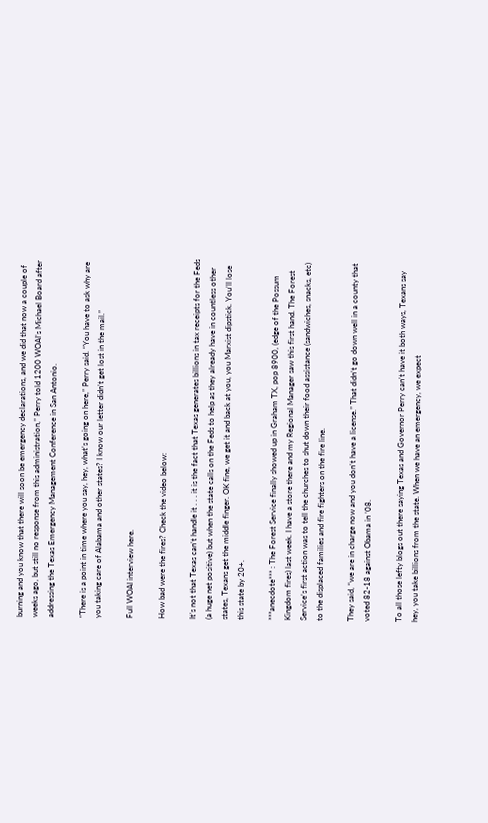burning and you know that there will soon be emergency declarations, and we did that now a couple of weeks ago, but still no response from this administration,” Perry told 1200 WOAI’s Michael Board after addressing the Texas Emergency Management Conference in San Antonio.

“There is a point in time where you say, hey, what’s going on here,” Perry said. “You have to ask why are you taking care of Alabama and other states? I know our letter didn’t get lost in the mail.”

Full WOAI interview here.

How bad were the fires? Check the video below:

It’s not that Texas can’t handle it . . . it is the fact that Texas generates billions in tax receipts for the Feds (a huge net positive) but when the state calls on the Feds to help as they already have in countless other states, Texans get the middle finger. OK fine, we get it and back at you, you Marxist dipstick. You’ll lose this state by 20+.

***anecdote*** : The Forest Service finally showed up in Graham TX, pop 8900, (edge of the Possum Kingdom fires) last week. I have a store there and my Regional Manager saw this first hand. The Forest Service’s first action was to tell the churches to shut down their food assistance (sandwiches, snacks, etc) to the displaced families and fire fighters on the fire line.

They said, “we are in charge now and you don’t have a license.” That didn’t go down well in a county that voted 82-18 against Obama in ’08.

To all those lefty blogs out there saying Texas and Governor Perry can’t have it both ways, Texans say hey, you take billions from the state. When we have an emergency, we expect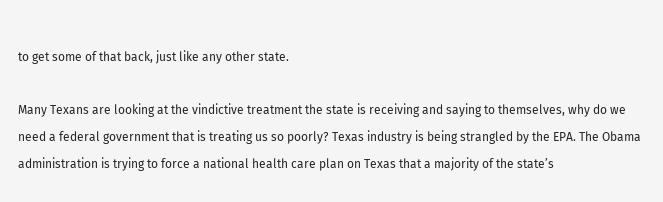to get some of that back, just like any other state.

Many Texans are looking at the vindictive treatment the state is receiving and saying to themselves, why do we need a federal government that is treating us so poorly? Texas industry is being strangled by the EPA. The Obama administration is trying to force a national health care plan on Texas that a majority of the state’s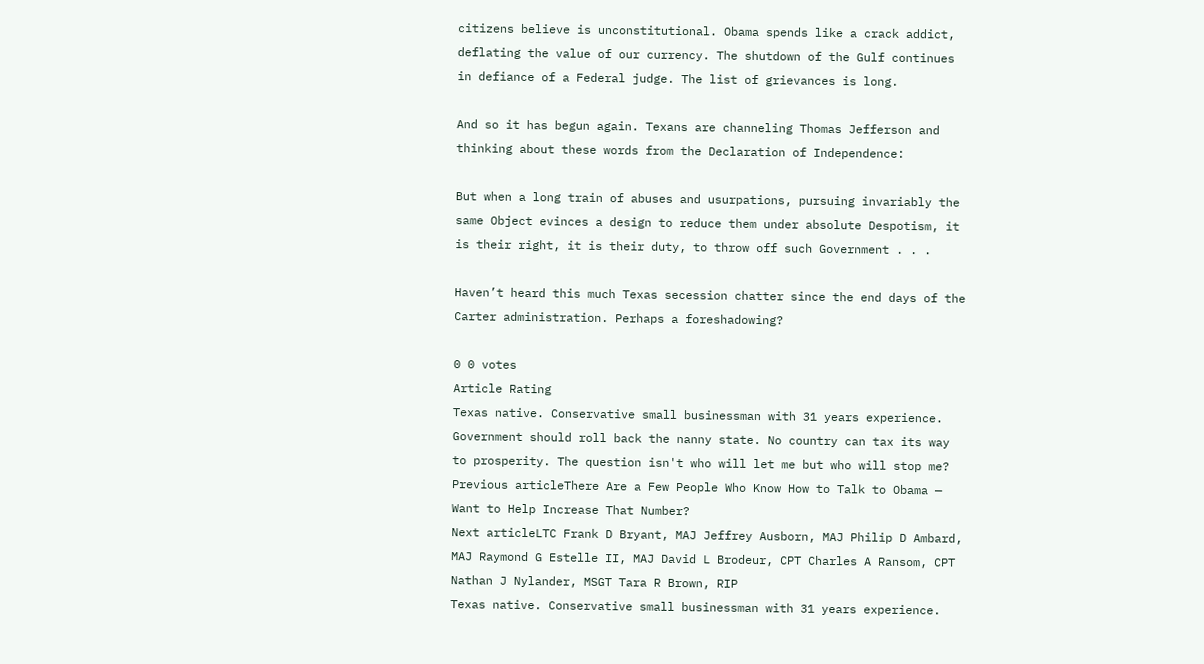citizens believe is unconstitutional. Obama spends like a crack addict, deflating the value of our currency. The shutdown of the Gulf continues in defiance of a Federal judge. The list of grievances is long.

And so it has begun again. Texans are channeling Thomas Jefferson and thinking about these words from the Declaration of Independence:

But when a long train of abuses and usurpations, pursuing invariably the same Object evinces a design to reduce them under absolute Despotism, it is their right, it is their duty, to throw off such Government . . .

Haven’t heard this much Texas secession chatter since the end days of the Carter administration. Perhaps a foreshadowing?

0 0 votes
Article Rating
Texas native. Conservative small businessman with 31 years experience. Government should roll back the nanny state. No country can tax its way to prosperity. The question isn't who will let me but who will stop me?
Previous articleThere Are a Few People Who Know How to Talk to Obama — Want to Help Increase That Number?
Next articleLTC Frank D Bryant, MAJ Jeffrey Ausborn, MAJ Philip D Ambard, MAJ Raymond G Estelle II, MAJ David L Brodeur, CPT Charles A Ransom, CPT Nathan J Nylander, MSGT Tara R Brown, RIP
Texas native. Conservative small businessman with 31 years experience.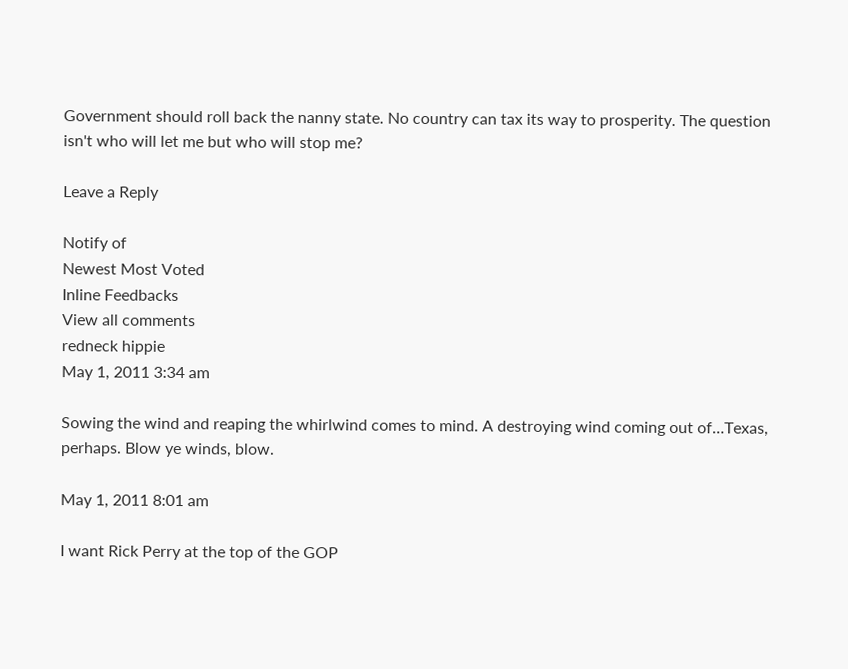Government should roll back the nanny state. No country can tax its way to prosperity. The question isn't who will let me but who will stop me?

Leave a Reply

Notify of
Newest Most Voted
Inline Feedbacks
View all comments
redneck hippie
May 1, 2011 3:34 am

Sowing the wind and reaping the whirlwind comes to mind. A destroying wind coming out of…Texas, perhaps. Blow ye winds, blow.

May 1, 2011 8:01 am

I want Rick Perry at the top of the GOP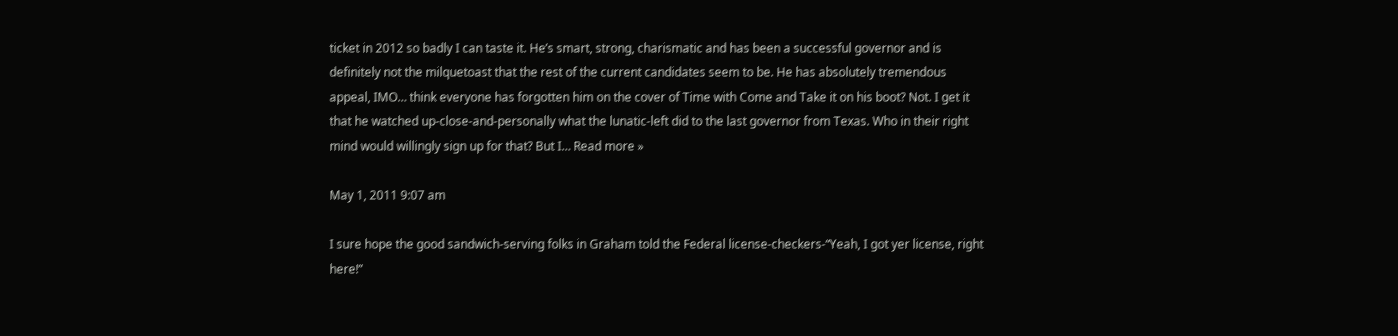ticket in 2012 so badly I can taste it. He’s smart, strong, charismatic and has been a successful governor and is definitely not the milquetoast that the rest of the current candidates seem to be. He has absolutely tremendous appeal, IMO… think everyone has forgotten him on the cover of Time with Come and Take it on his boot? Not. I get it that he watched up-close-and-personally what the lunatic-left did to the last governor from Texas. Who in their right mind would willingly sign up for that? But I… Read more »

May 1, 2011 9:07 am

I sure hope the good sandwich-serving folks in Graham told the Federal license-checkers-“Yeah, I got yer license, right here!”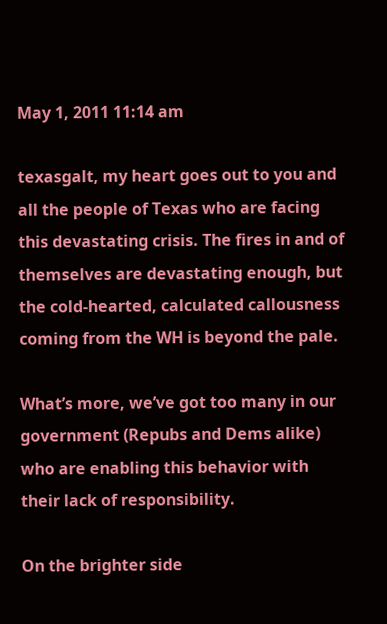May 1, 2011 11:14 am

texasgalt, my heart goes out to you and all the people of Texas who are facing this devastating crisis. The fires in and of themselves are devastating enough, but the cold-hearted, calculated callousness coming from the WH is beyond the pale.

What’s more, we’ve got too many in our government (Repubs and Dems alike) who are enabling this behavior with their lack of responsibility.

On the brighter side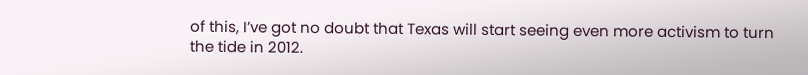of this, I’ve got no doubt that Texas will start seeing even more activism to turn the tide in 2012.